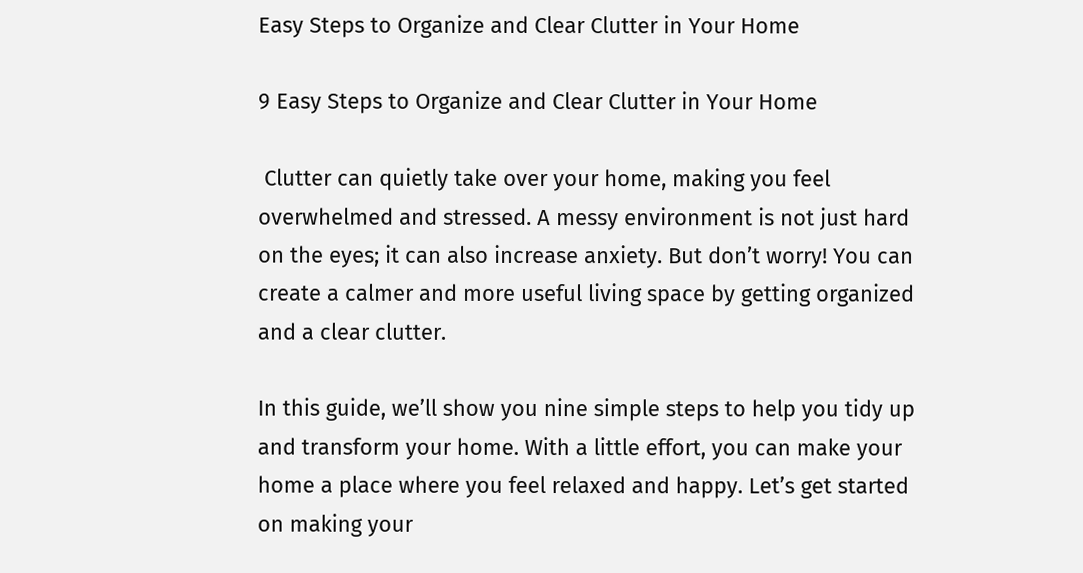Easy Steps to Organize and Clear Clutter in Your Home

9 Easy Steps to Organize and Clear Clutter in Your Home

 Clutter can quietly take over your home, making you feel overwhelmed and stressed. A messy environment is not just hard on the eyes; it can also increase anxiety. But don’t worry! You can create a calmer and more useful living space by getting organized and a clear clutter.

In this guide, we’ll show you nine simple steps to help you tidy up and transform your home. With a little effort, you can make your home a place where you feel relaxed and happy. Let’s get started on making your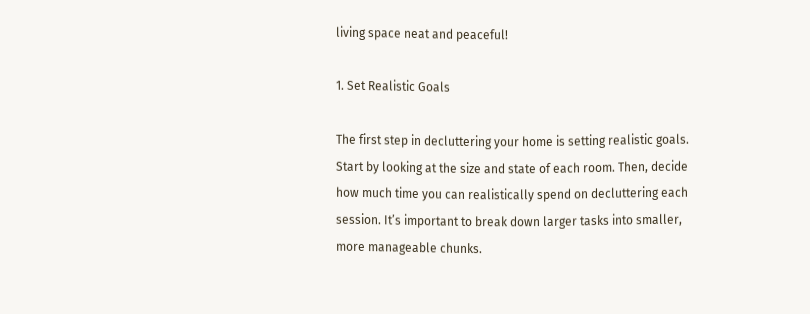living space neat and peaceful!

1. Set Realistic Goals

The first step in decluttering your home is setting realistic goals. Start by looking at the size and state of each room. Then, decide how much time you can realistically spend on decluttering each session. It’s important to break down larger tasks into smaller, more manageable chunks.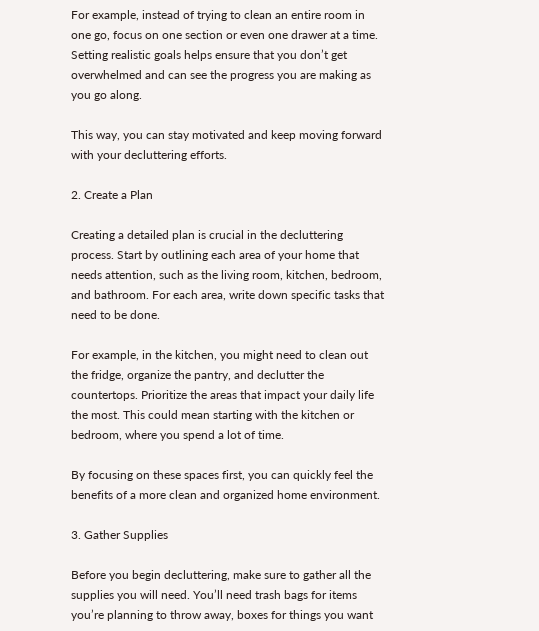For example, instead of trying to clean an entire room in one go, focus on one section or even one drawer at a time. Setting realistic goals helps ensure that you don’t get overwhelmed and can see the progress you are making as you go along.

This way, you can stay motivated and keep moving forward with your decluttering efforts.

2. Create a Plan

Creating a detailed plan is crucial in the decluttering process. Start by outlining each area of your home that needs attention, such as the living room, kitchen, bedroom, and bathroom. For each area, write down specific tasks that need to be done.

For example, in the kitchen, you might need to clean out the fridge, organize the pantry, and declutter the countertops. Prioritize the areas that impact your daily life the most. This could mean starting with the kitchen or bedroom, where you spend a lot of time.

By focusing on these spaces first, you can quickly feel the benefits of a more clean and organized home environment.

3. Gather Supplies

Before you begin decluttering, make sure to gather all the supplies you will need. You’ll need trash bags for items you’re planning to throw away, boxes for things you want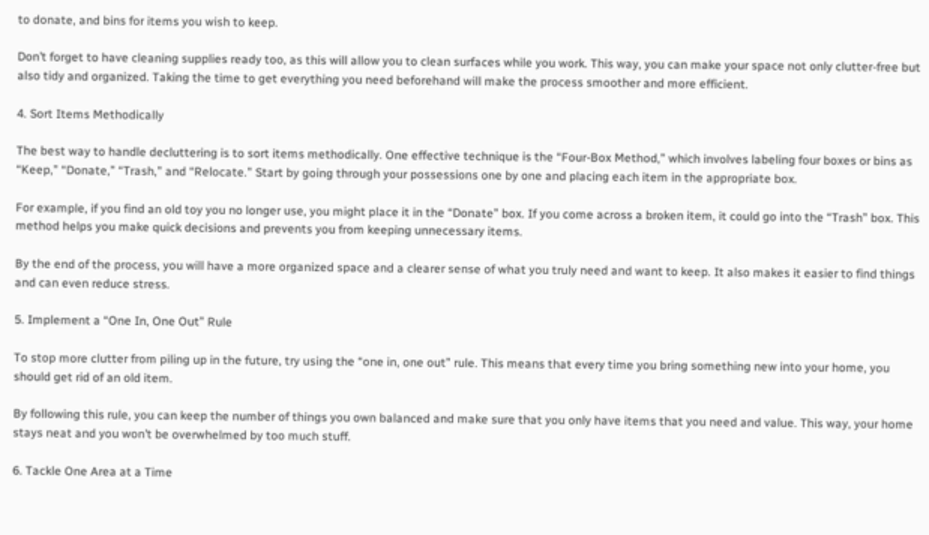to donate, and bins for items you wish to keep.

Don’t forget to have cleaning supplies ready too, as this will allow you to clean surfaces while you work. This way, you can make your space not only clutter-free but also tidy and organized. Taking the time to get everything you need beforehand will make the process smoother and more efficient.

4. Sort Items Methodically

The best way to handle decluttering is to sort items methodically. One effective technique is the “Four-Box Method,” which involves labeling four boxes or bins as “Keep,” “Donate,” “Trash,” and “Relocate.” Start by going through your possessions one by one and placing each item in the appropriate box.

For example, if you find an old toy you no longer use, you might place it in the “Donate” box. If you come across a broken item, it could go into the “Trash” box. This method helps you make quick decisions and prevents you from keeping unnecessary items.

By the end of the process, you will have a more organized space and a clearer sense of what you truly need and want to keep. It also makes it easier to find things and can even reduce stress.

5. Implement a “One In, One Out” Rule

To stop more clutter from piling up in the future, try using the “one in, one out” rule. This means that every time you bring something new into your home, you should get rid of an old item.

By following this rule, you can keep the number of things you own balanced and make sure that you only have items that you need and value. This way, your home stays neat and you won’t be overwhelmed by too much stuff.

6. Tackle One Area at a Time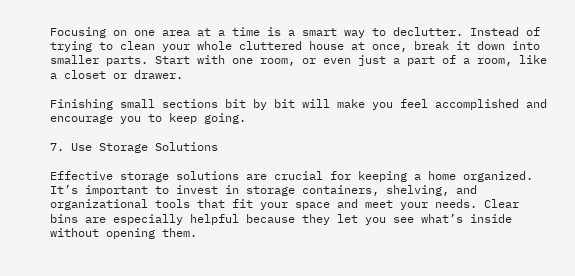Focusing on one area at a time is a smart way to declutter. Instead of trying to clean your whole cluttered house at once, break it down into smaller parts. Start with one room, or even just a part of a room, like a closet or drawer.

Finishing small sections bit by bit will make you feel accomplished and encourage you to keep going.

7. Use Storage Solutions

Effective storage solutions are crucial for keeping a home organized. It’s important to invest in storage containers, shelving, and organizational tools that fit your space and meet your needs. Clear bins are especially helpful because they let you see what’s inside without opening them.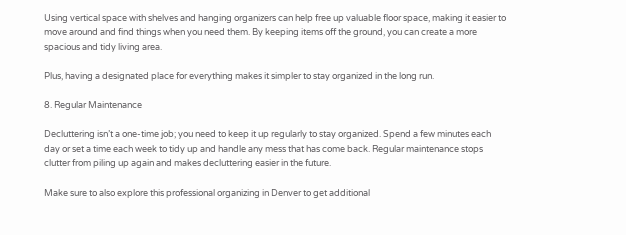Using vertical space with shelves and hanging organizers can help free up valuable floor space, making it easier to move around and find things when you need them. By keeping items off the ground, you can create a more spacious and tidy living area.

Plus, having a designated place for everything makes it simpler to stay organized in the long run.

8. Regular Maintenance

Decluttering isn’t a one-time job; you need to keep it up regularly to stay organized. Spend a few minutes each day or set a time each week to tidy up and handle any mess that has come back. Regular maintenance stops clutter from piling up again and makes decluttering easier in the future.

Make sure to also explore this professional organizing in Denver to get additional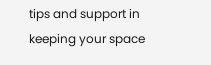tips and support in keeping your space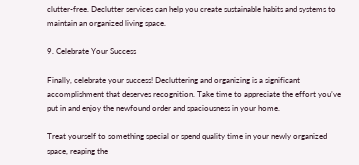clutter-free. Declutter services can help you create sustainable habits and systems to maintain an organized living space.

9. Celebrate Your Success

Finally, celebrate your success! Decluttering and organizing is a significant accomplishment that deserves recognition. Take time to appreciate the effort you’ve put in and enjoy the newfound order and spaciousness in your home.

Treat yourself to something special or spend quality time in your newly organized space, reaping the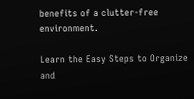benefits of a clutter-free environment.

Learn the Easy Steps to Organize and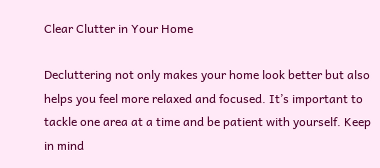Clear Clutter in Your Home

Decluttering not only makes your home look better but also helps you feel more relaxed and focused. It’s important to tackle one area at a time and be patient with yourself. Keep in mind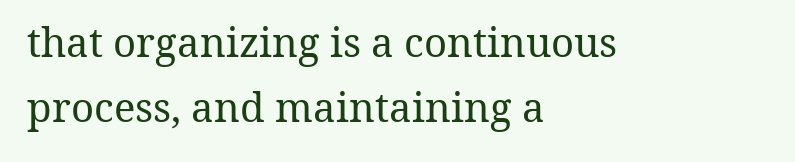that organizing is a continuous process, and maintaining a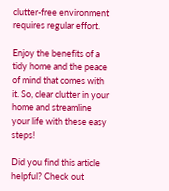clutter-free environment requires regular effort.

Enjoy the benefits of a tidy home and the peace of mind that comes with it. So, clear clutter in your home and streamline your life with these easy steps!

Did you find this article helpful? Check out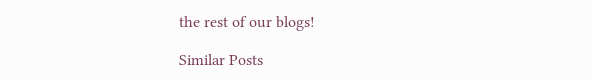the rest of our blogs!

Similar Posts